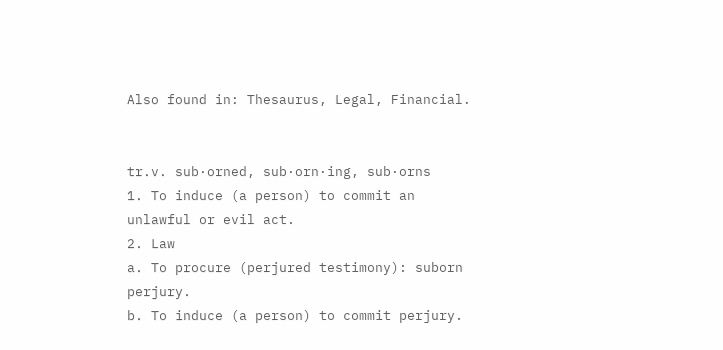Also found in: Thesaurus, Legal, Financial.


tr.v. sub·orned, sub·orn·ing, sub·orns
1. To induce (a person) to commit an unlawful or evil act.
2. Law
a. To procure (perjured testimony): suborn perjury.
b. To induce (a person) to commit perjury.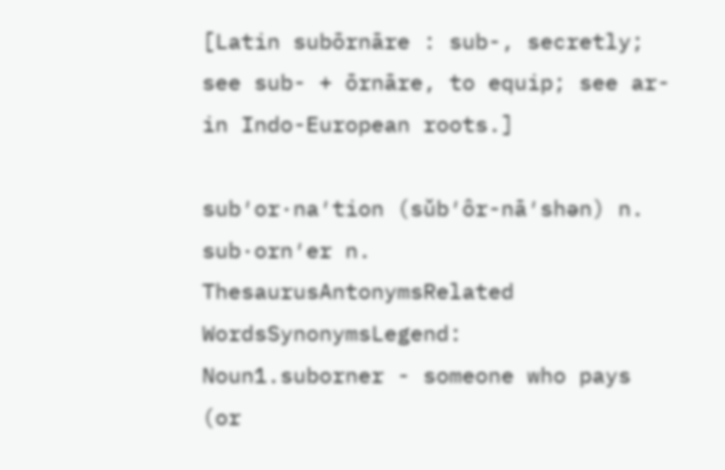[Latin subōrnāre : sub-, secretly; see sub- + ōrnāre, to equip; see ar- in Indo-European roots.]

sub′or·na′tion (sŭb′ôr-nā′shən) n.
sub·orn′er n.
ThesaurusAntonymsRelated WordsSynonymsLegend:
Noun1.suborner - someone who pays (or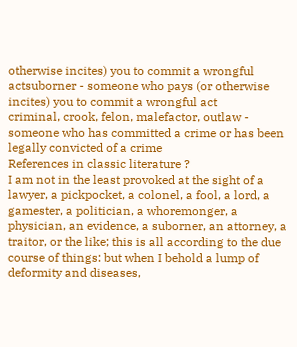otherwise incites) you to commit a wrongful actsuborner - someone who pays (or otherwise incites) you to commit a wrongful act
criminal, crook, felon, malefactor, outlaw - someone who has committed a crime or has been legally convicted of a crime
References in classic literature ?
I am not in the least provoked at the sight of a lawyer, a pickpocket, a colonel, a fool, a lord, a gamester, a politician, a whoremonger, a physician, an evidence, a suborner, an attorney, a traitor, or the like; this is all according to the due course of things: but when I behold a lump of deformity and diseases,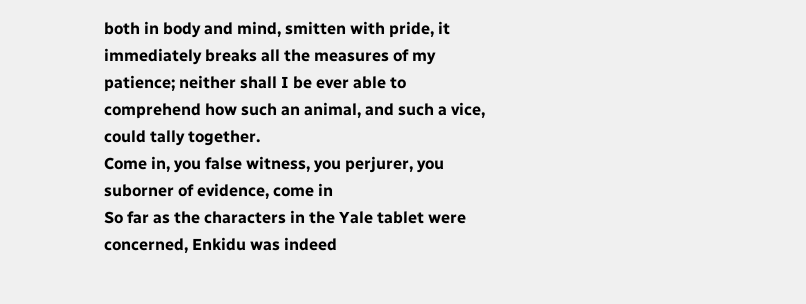both in body and mind, smitten with pride, it immediately breaks all the measures of my patience; neither shall I be ever able to comprehend how such an animal, and such a vice, could tally together.
Come in, you false witness, you perjurer, you suborner of evidence, come in
So far as the characters in the Yale tablet were concerned, Enkidu was indeed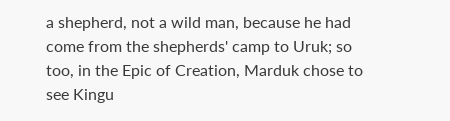a shepherd, not a wild man, because he had come from the shepherds' camp to Uruk; so too, in the Epic of Creation, Marduk chose to see Kingu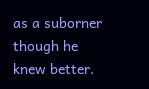as a suborner though he knew better.